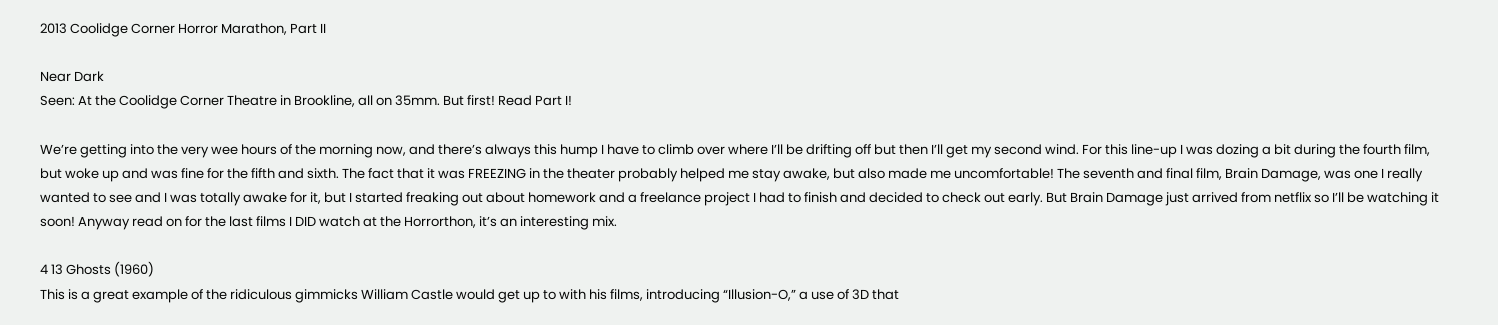2013 Coolidge Corner Horror Marathon, Part II

Near Dark
Seen: At the Coolidge Corner Theatre in Brookline, all on 35mm. But first! Read Part I!

We’re getting into the very wee hours of the morning now, and there’s always this hump I have to climb over where I’ll be drifting off but then I’ll get my second wind. For this line-up I was dozing a bit during the fourth film, but woke up and was fine for the fifth and sixth. The fact that it was FREEZING in the theater probably helped me stay awake, but also made me uncomfortable! The seventh and final film, Brain Damage, was one I really wanted to see and I was totally awake for it, but I started freaking out about homework and a freelance project I had to finish and decided to check out early. But Brain Damage just arrived from netflix so I’ll be watching it soon! Anyway read on for the last films I DID watch at the Horrorthon, it’s an interesting mix.

4 13 Ghosts (1960)
This is a great example of the ridiculous gimmicks William Castle would get up to with his films, introducing “Illusion-O,” a use of 3D that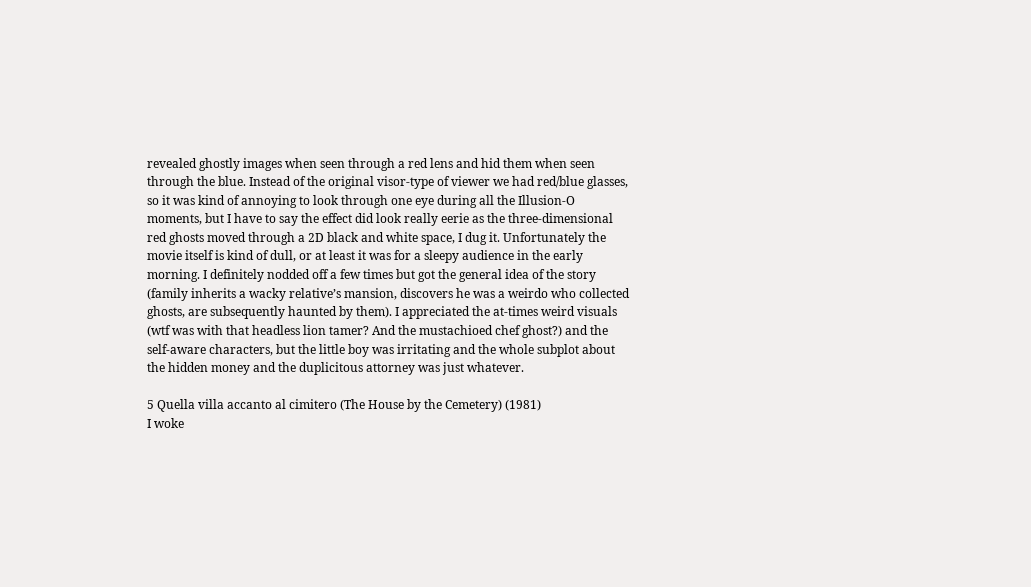revealed ghostly images when seen through a red lens and hid them when seen through the blue. Instead of the original visor-type of viewer we had red/blue glasses, so it was kind of annoying to look through one eye during all the Illusion-O moments, but I have to say the effect did look really eerie as the three-dimensional red ghosts moved through a 2D black and white space, I dug it. Unfortunately the movie itself is kind of dull, or at least it was for a sleepy audience in the early morning. I definitely nodded off a few times but got the general idea of the story (family inherits a wacky relative’s mansion, discovers he was a weirdo who collected ghosts, are subsequently haunted by them). I appreciated the at-times weird visuals (wtf was with that headless lion tamer? And the mustachioed chef ghost?) and the self-aware characters, but the little boy was irritating and the whole subplot about the hidden money and the duplicitous attorney was just whatever.

5 Quella villa accanto al cimitero (The House by the Cemetery) (1981)
I woke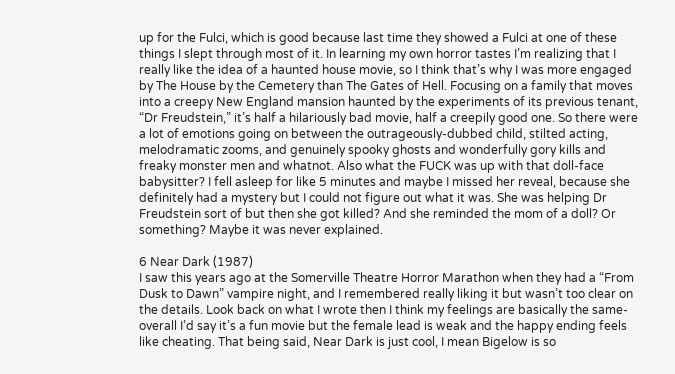up for the Fulci, which is good because last time they showed a Fulci at one of these things I slept through most of it. In learning my own horror tastes I’m realizing that I really like the idea of a haunted house movie, so I think that’s why I was more engaged by The House by the Cemetery than The Gates of Hell. Focusing on a family that moves into a creepy New England mansion haunted by the experiments of its previous tenant, “Dr Freudstein,” it’s half a hilariously bad movie, half a creepily good one. So there were a lot of emotions going on between the outrageously-dubbed child, stilted acting, melodramatic zooms, and genuinely spooky ghosts and wonderfully gory kills and freaky monster men and whatnot. Also what the FUCK was up with that doll-face babysitter? I fell asleep for like 5 minutes and maybe I missed her reveal, because she definitely had a mystery but I could not figure out what it was. She was helping Dr Freudstein sort of but then she got killed? And she reminded the mom of a doll? Or something? Maybe it was never explained.

6 Near Dark (1987)
I saw this years ago at the Somerville Theatre Horror Marathon when they had a “From Dusk to Dawn” vampire night, and I remembered really liking it but wasn’t too clear on the details. Look back on what I wrote then I think my feelings are basically the same- overall I’d say it’s a fun movie but the female lead is weak and the happy ending feels like cheating. That being said, Near Dark is just cool, I mean Bigelow is so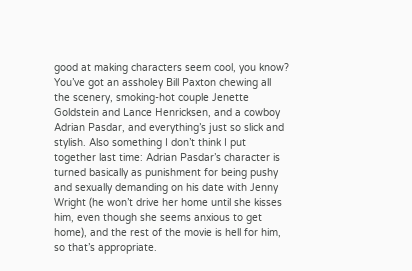good at making characters seem cool, you know? You’ve got an assholey Bill Paxton chewing all the scenery, smoking-hot couple Jenette Goldstein and Lance Henricksen, and a cowboy Adrian Pasdar, and everything’s just so slick and stylish. Also something I don’t think I put together last time: Adrian Pasdar’s character is turned basically as punishment for being pushy and sexually demanding on his date with Jenny Wright (he won’t drive her home until she kisses him, even though she seems anxious to get home), and the rest of the movie is hell for him, so that’s appropriate.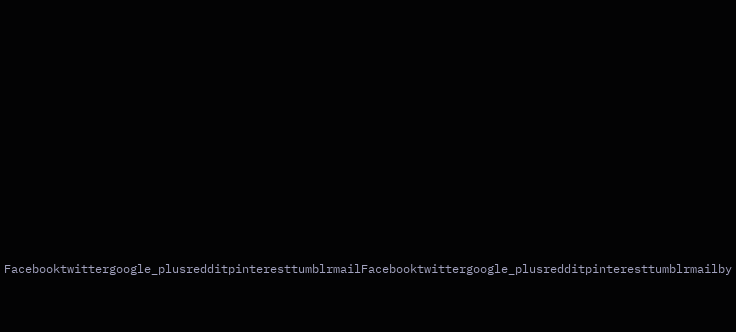Facebooktwittergoogle_plusredditpinteresttumblrmailFacebooktwittergoogle_plusredditpinteresttumblrmailby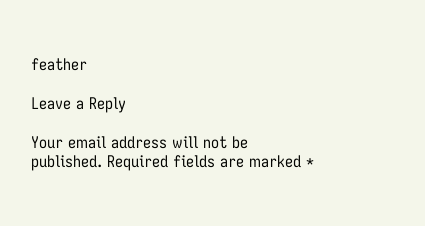feather

Leave a Reply

Your email address will not be published. Required fields are marked *